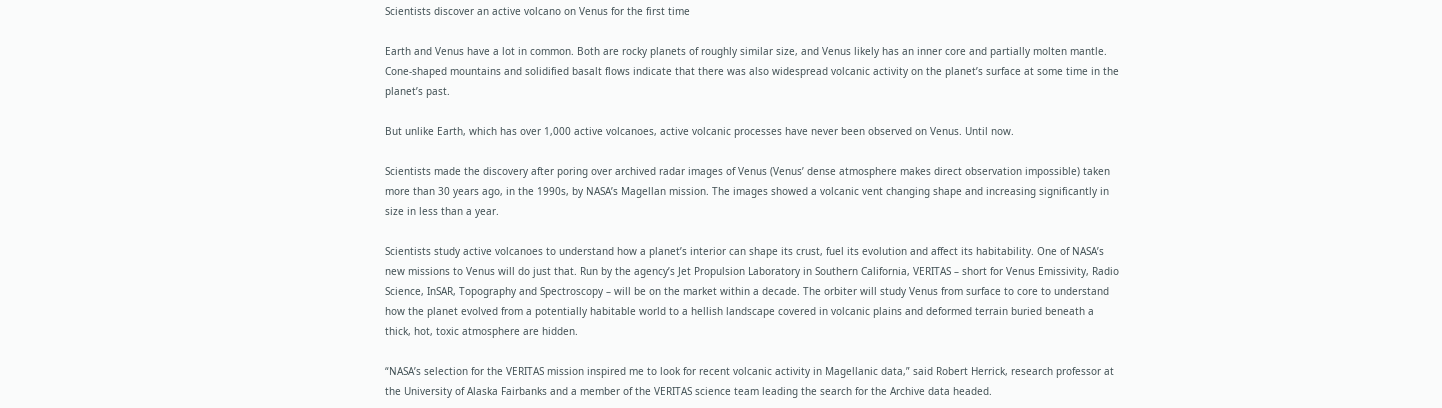Scientists discover an active volcano on Venus for the first time

Earth and Venus have a lot in common. Both are rocky planets of roughly similar size, and Venus likely has an inner core and partially molten mantle. Cone-shaped mountains and solidified basalt flows indicate that there was also widespread volcanic activity on the planet’s surface at some time in the planet’s past.

But unlike Earth, which has over 1,000 active volcanoes, active volcanic processes have never been observed on Venus. Until now.

Scientists made the discovery after poring over archived radar images of Venus (Venus’ dense atmosphere makes direct observation impossible) taken more than 30 years ago, in the 1990s, by NASA’s Magellan mission. The images showed a volcanic vent changing shape and increasing significantly in size in less than a year.

Scientists study active volcanoes to understand how a planet’s interior can shape its crust, fuel its evolution and affect its habitability. One of NASA’s new missions to Venus will do just that. Run by the agency’s Jet Propulsion Laboratory in Southern California, VERITAS – short for Venus Emissivity, Radio Science, InSAR, Topography and Spectroscopy – will be on the market within a decade. The orbiter will study Venus from surface to core to understand how the planet evolved from a potentially habitable world to a hellish landscape covered in volcanic plains and deformed terrain buried beneath a thick, hot, toxic atmosphere are hidden.

“NASA’s selection for the VERITAS mission inspired me to look for recent volcanic activity in Magellanic data,” said Robert Herrick, research professor at the University of Alaska Fairbanks and a member of the VERITAS science team leading the search for the Archive data headed.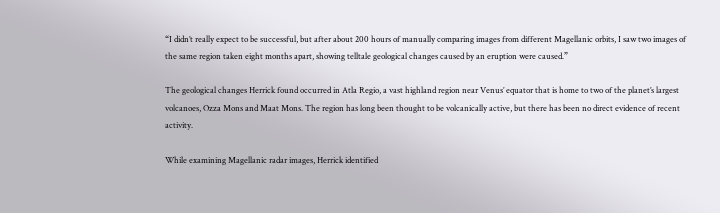“I didn’t really expect to be successful, but after about 200 hours of manually comparing images from different Magellanic orbits, I saw two images of the same region taken eight months apart, showing telltale geological changes caused by an eruption were caused.”

The geological changes Herrick found occurred in Atla Regio, a vast highland region near Venus’ equator that is home to two of the planet’s largest volcanoes, Ozza Mons and Maat Mons. The region has long been thought to be volcanically active, but there has been no direct evidence of recent activity.

While examining Magellanic radar images, Herrick identified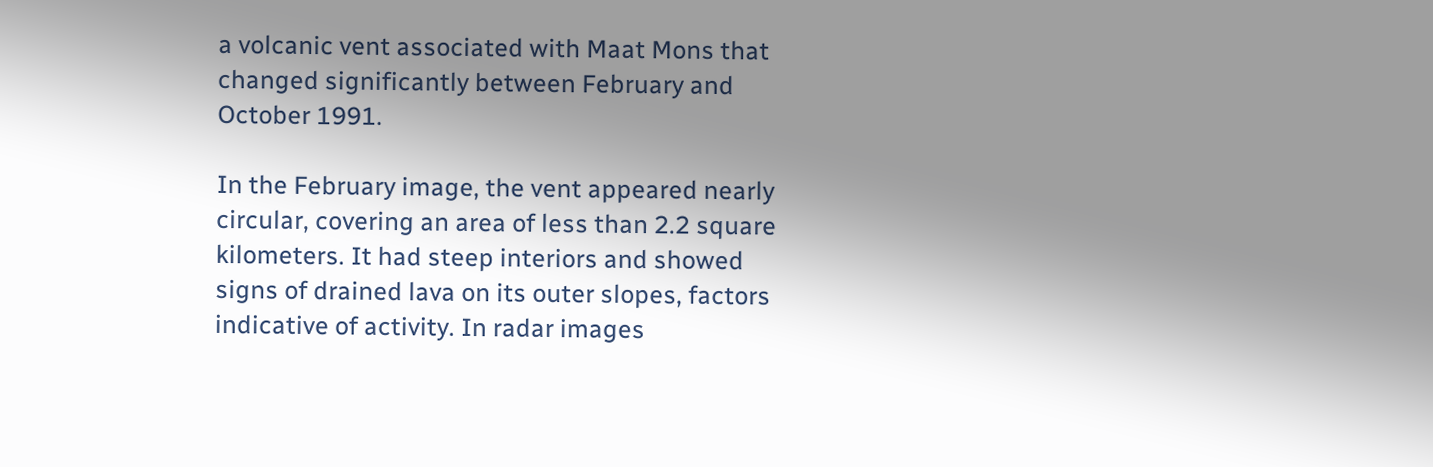a volcanic vent associated with Maat Mons that changed significantly between February and October 1991.

In the February image, the vent appeared nearly circular, covering an area of less than 2.2 square kilometers. It had steep interiors and showed signs of drained lava on its outer slopes, factors indicative of activity. In radar images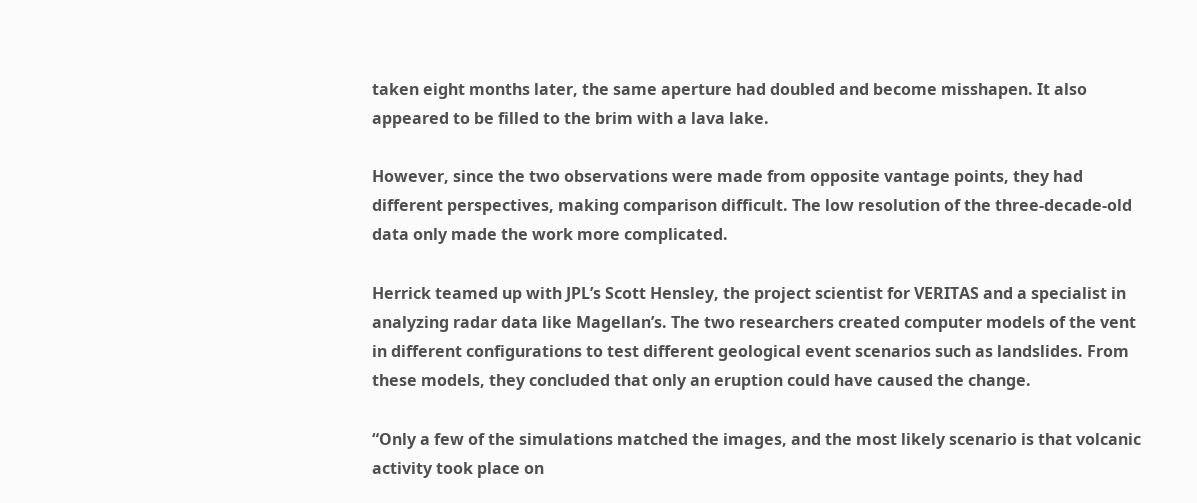taken eight months later, the same aperture had doubled and become misshapen. It also appeared to be filled to the brim with a lava lake.

However, since the two observations were made from opposite vantage points, they had different perspectives, making comparison difficult. The low resolution of the three-decade-old data only made the work more complicated.

Herrick teamed up with JPL’s Scott Hensley, the project scientist for VERITAS and a specialist in analyzing radar data like Magellan’s. The two researchers created computer models of the vent in different configurations to test different geological event scenarios such as landslides. From these models, they concluded that only an eruption could have caused the change.

“Only a few of the simulations matched the images, and the most likely scenario is that volcanic activity took place on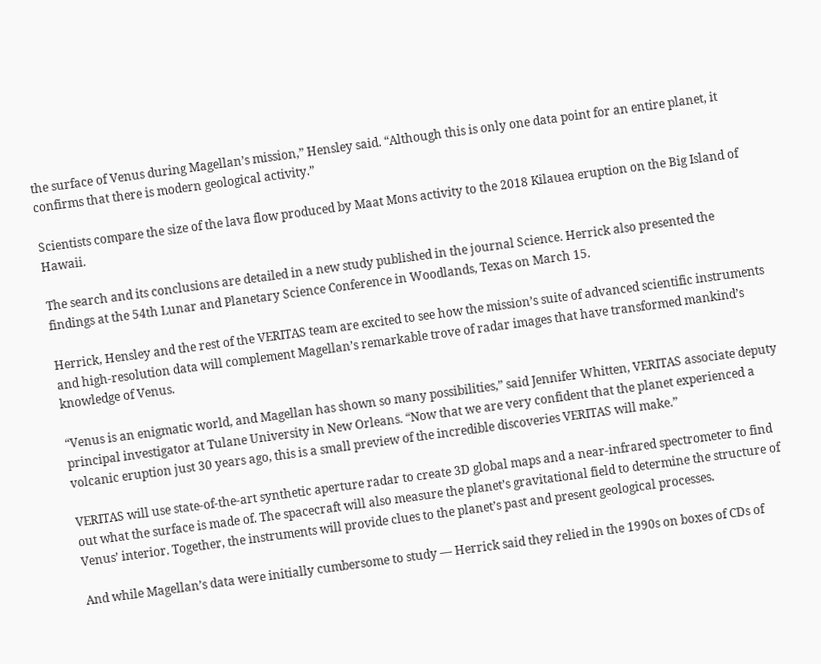the surface of Venus during Magellan’s mission,” Hensley said. “Although this is only one data point for an entire planet, it confirms that there is modern geological activity.”

Scientists compare the size of the lava flow produced by Maat Mons activity to the 2018 Kilauea eruption on the Big Island of Hawaii.

The search and its conclusions are detailed in a new study published in the journal Science. Herrick also presented the findings at the 54th Lunar and Planetary Science Conference in Woodlands, Texas on March 15.

Herrick, Hensley and the rest of the VERITAS team are excited to see how the mission’s suite of advanced scientific instruments and high-resolution data will complement Magellan’s remarkable trove of radar images that have transformed mankind’s knowledge of Venus.

“Venus is an enigmatic world, and Magellan has shown so many possibilities,” said Jennifer Whitten, VERITAS associate deputy principal investigator at Tulane University in New Orleans. “Now that we are very confident that the planet experienced a volcanic eruption just 30 years ago, this is a small preview of the incredible discoveries VERITAS will make.”

VERITAS will use state-of-the-art synthetic aperture radar to create 3D global maps and a near-infrared spectrometer to find out what the surface is made of. The spacecraft will also measure the planet’s gravitational field to determine the structure of Venus’ interior. Together, the instruments will provide clues to the planet’s past and present geological processes.

And while Magellan’s data were initially cumbersome to study — Herrick said they relied in the 1990s on boxes of CDs of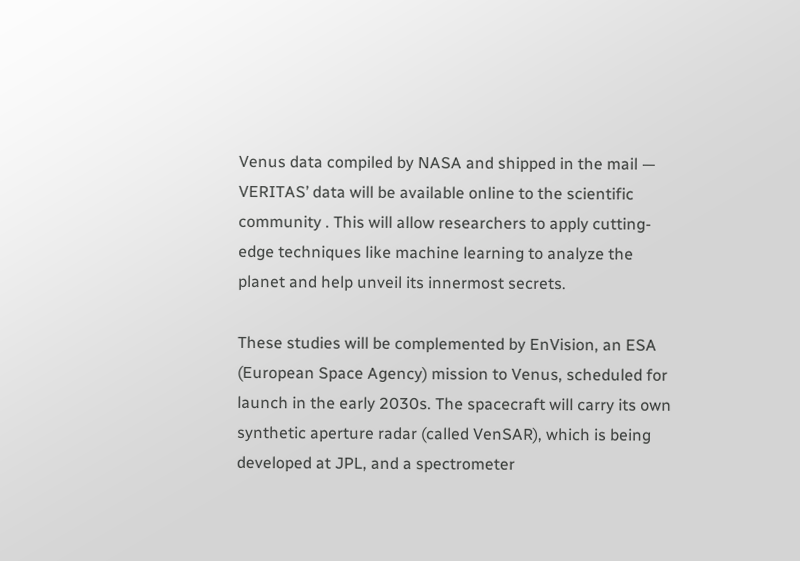Venus data compiled by NASA and shipped in the mail — VERITAS’ data will be available online to the scientific community . This will allow researchers to apply cutting-edge techniques like machine learning to analyze the planet and help unveil its innermost secrets.

These studies will be complemented by EnVision, an ESA (European Space Agency) mission to Venus, scheduled for launch in the early 2030s. The spacecraft will carry its own synthetic aperture radar (called VenSAR), which is being developed at JPL, and a spectrometer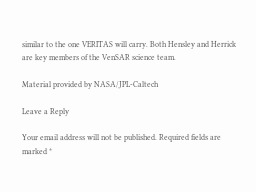similar to the one VERITAS will carry. Both Hensley and Herrick are key members of the VenSAR science team.

Material provided by NASA/JPL-Caltech

Leave a Reply

Your email address will not be published. Required fields are marked *